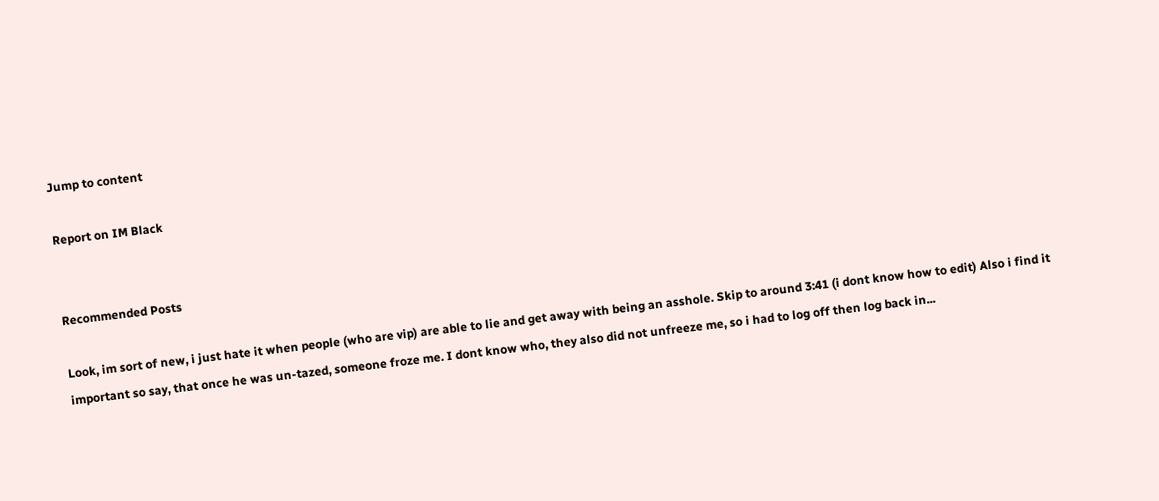Jump to content

Report on IM Black


Recommended Posts

Look, im sort of new, i just hate it when people (who are vip) are able to lie and get away with being an asshole. Skip to around 3:41 (i dont know how to edit) Also i find it important so say, that once he was un-tazed, someone froze me. I dont know who, they also did not unfreeze me, so i had to log off then log back in...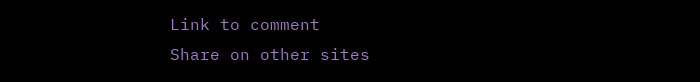Link to comment
Share on other sites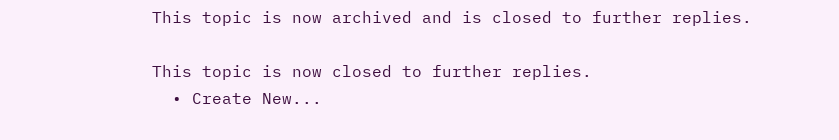This topic is now archived and is closed to further replies.

This topic is now closed to further replies.
  • Create New...